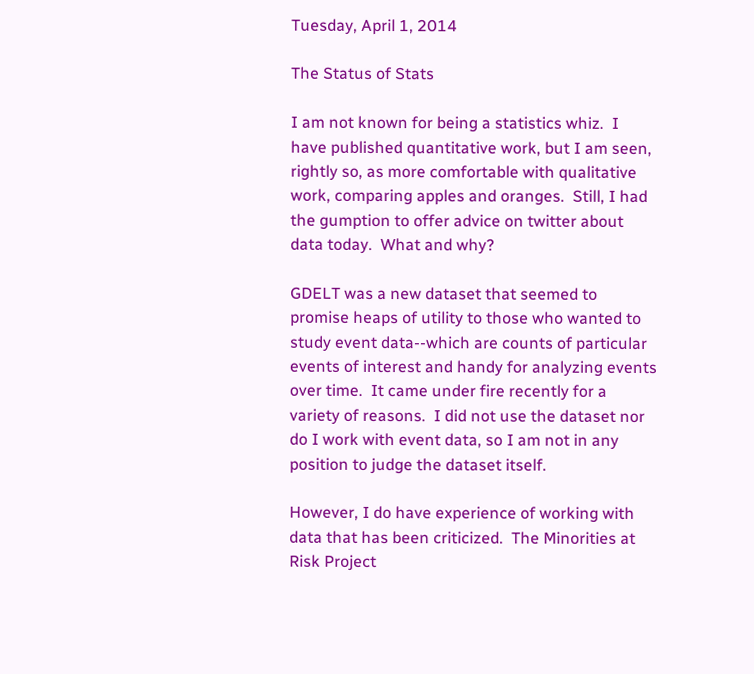Tuesday, April 1, 2014

The Status of Stats

I am not known for being a statistics whiz.  I have published quantitative work, but I am seen, rightly so, as more comfortable with qualitative work, comparing apples and oranges.  Still, I had the gumption to offer advice on twitter about data today.  What and why?

GDELT was a new dataset that seemed to promise heaps of utility to those who wanted to study event data--which are counts of particular events of interest and handy for analyzing events over time.  It came under fire recently for a variety of reasons.  I did not use the dataset nor do I work with event data, so I am not in any position to judge the dataset itself.

However, I do have experience of working with data that has been criticized.  The Minorities at Risk Project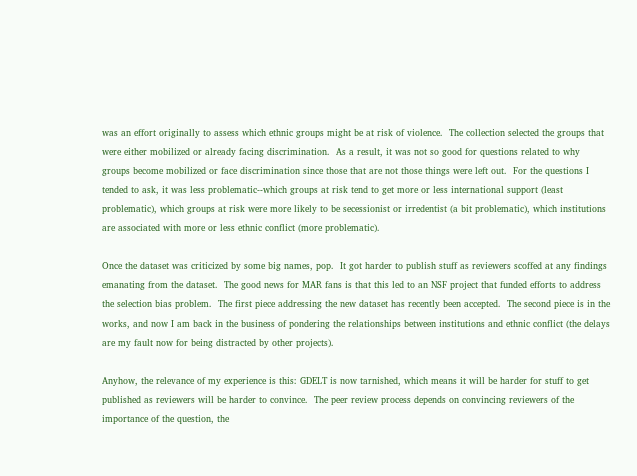was an effort originally to assess which ethnic groups might be at risk of violence.  The collection selected the groups that were either mobilized or already facing discrimination.  As a result, it was not so good for questions related to why groups become mobilized or face discrimination since those that are not those things were left out.  For the questions I tended to ask, it was less problematic--which groups at risk tend to get more or less international support (least problematic), which groups at risk were more likely to be secessionist or irredentist (a bit problematic), which institutions are associated with more or less ethnic conflict (more problematic).

Once the dataset was criticized by some big names, pop.  It got harder to publish stuff as reviewers scoffed at any findings emanating from the dataset.  The good news for MAR fans is that this led to an NSF project that funded efforts to address the selection bias problem.  The first piece addressing the new dataset has recently been accepted.  The second piece is in the works, and now I am back in the business of pondering the relationships between institutions and ethnic conflict (the delays are my fault now for being distracted by other projects).

Anyhow, the relevance of my experience is this: GDELT is now tarnished, which means it will be harder for stuff to get published as reviewers will be harder to convince.  The peer review process depends on convincing reviewers of the importance of the question, the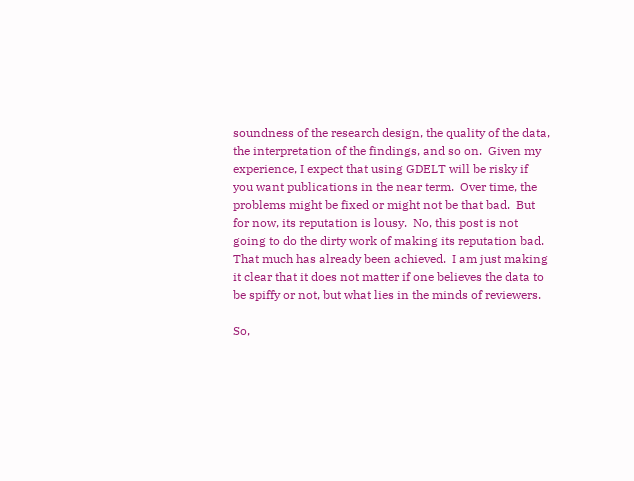soundness of the research design, the quality of the data, the interpretation of the findings, and so on.  Given my experience, I expect that using GDELT will be risky if you want publications in the near term.  Over time, the problems might be fixed or might not be that bad.  But for now, its reputation is lousy.  No, this post is not going to do the dirty work of making its reputation bad.  That much has already been achieved.  I am just making it clear that it does not matter if one believes the data to be spiffy or not, but what lies in the minds of reviewers.

So,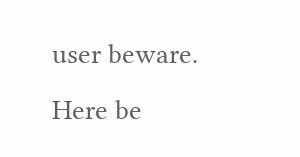user beware.  Here be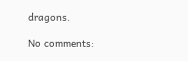dragons.

No comments: